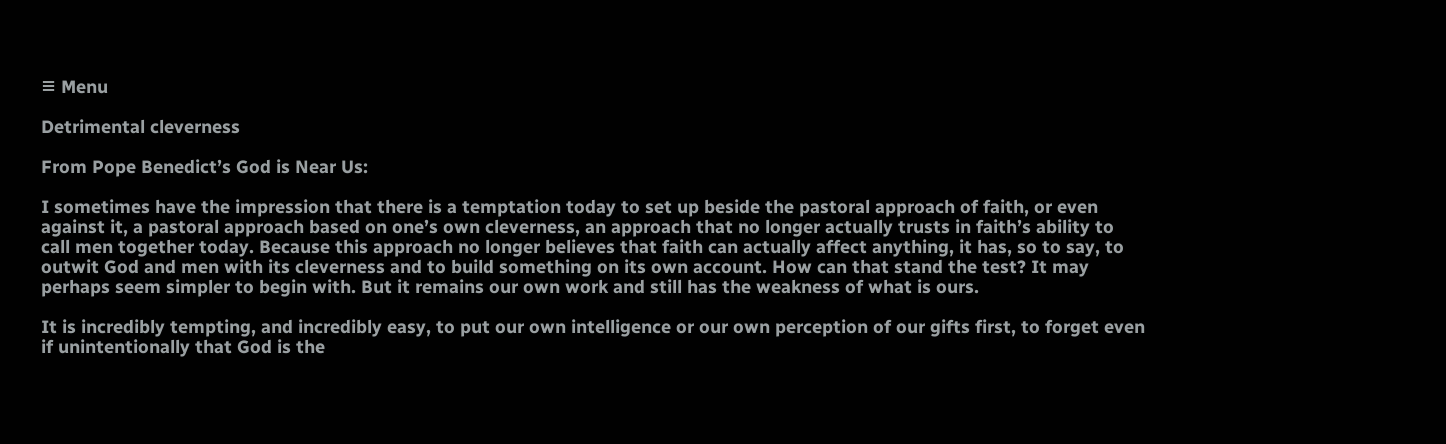≡ Menu

Detrimental cleverness

From Pope Benedict’s God is Near Us:

I sometimes have the impression that there is a temptation today to set up beside the pastoral approach of faith, or even against it, a pastoral approach based on one’s own cleverness, an approach that no longer actually trusts in faith’s ability to call men together today. Because this approach no longer believes that faith can actually affect anything, it has, so to say, to outwit God and men with its cleverness and to build something on its own account. How can that stand the test? It may perhaps seem simpler to begin with. But it remains our own work and still has the weakness of what is ours.

It is incredibly tempting, and incredibly easy, to put our own intelligence or our own perception of our gifts first, to forget even if unintentionally that God is the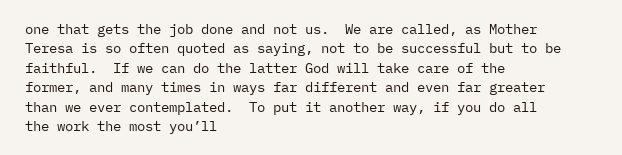one that gets the job done and not us.  We are called, as Mother Teresa is so often quoted as saying, not to be successful but to be faithful.  If we can do the latter God will take care of the former, and many times in ways far different and even far greater than we ever contemplated.  To put it another way, if you do all the work the most you’ll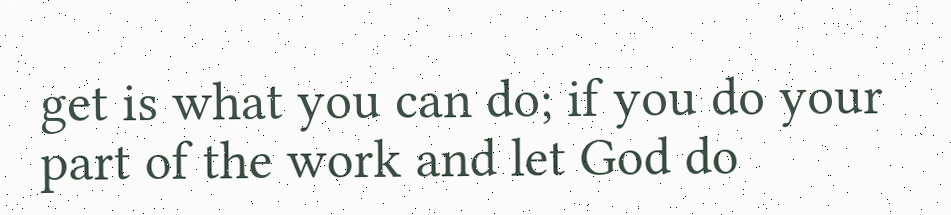get is what you can do; if you do your part of the work and let God do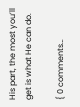His part, the most you’ll get is what He can do.

{ 0 comments…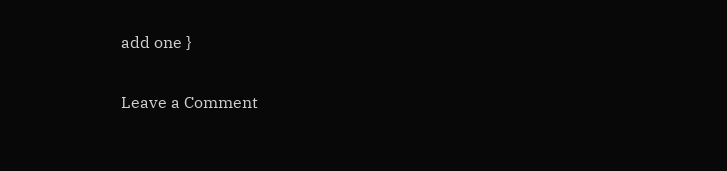add one }

Leave a Comment